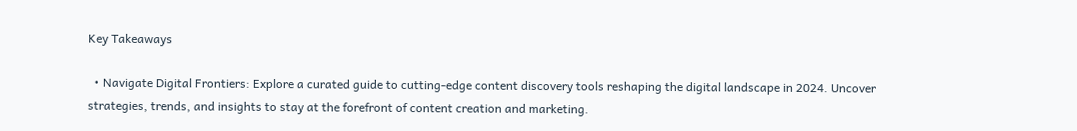Key Takeaways

  • Navigate Digital Frontiers: Explore a curated guide to cutting-edge content discovery tools reshaping the digital landscape in 2024. Uncover strategies, trends, and insights to stay at the forefront of content creation and marketing.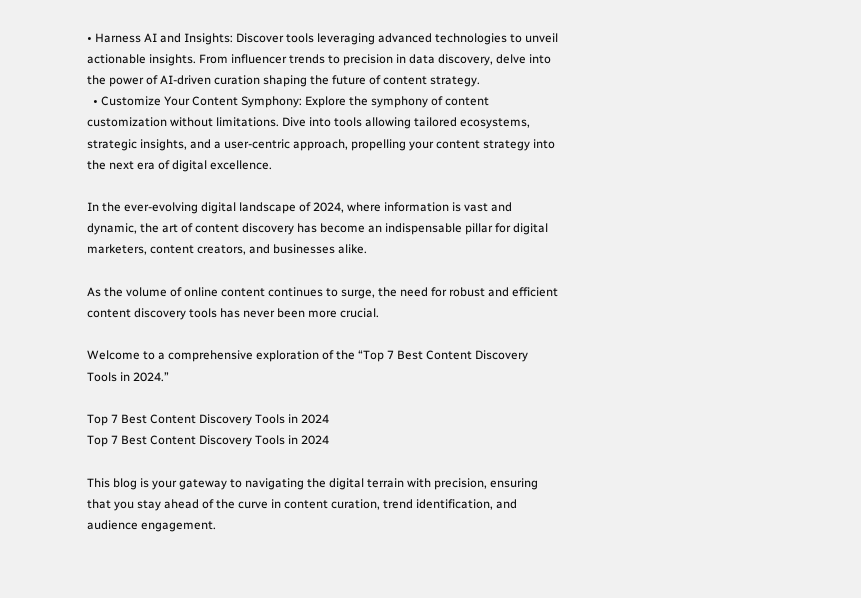• Harness AI and Insights: Discover tools leveraging advanced technologies to unveil actionable insights. From influencer trends to precision in data discovery, delve into the power of AI-driven curation shaping the future of content strategy.
  • Customize Your Content Symphony: Explore the symphony of content customization without limitations. Dive into tools allowing tailored ecosystems, strategic insights, and a user-centric approach, propelling your content strategy into the next era of digital excellence.

In the ever-evolving digital landscape of 2024, where information is vast and dynamic, the art of content discovery has become an indispensable pillar for digital marketers, content creators, and businesses alike.

As the volume of online content continues to surge, the need for robust and efficient content discovery tools has never been more crucial.

Welcome to a comprehensive exploration of the “Top 7 Best Content Discovery Tools in 2024.”

Top 7 Best Content Discovery Tools in 2024
Top 7 Best Content Discovery Tools in 2024

This blog is your gateway to navigating the digital terrain with precision, ensuring that you stay ahead of the curve in content curation, trend identification, and audience engagement.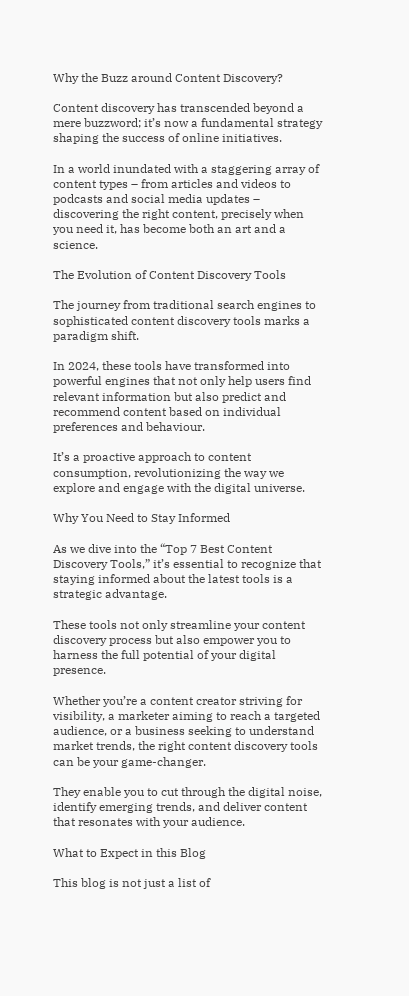Why the Buzz around Content Discovery?

Content discovery has transcended beyond a mere buzzword; it’s now a fundamental strategy shaping the success of online initiatives.

In a world inundated with a staggering array of content types – from articles and videos to podcasts and social media updates – discovering the right content, precisely when you need it, has become both an art and a science.

The Evolution of Content Discovery Tools

The journey from traditional search engines to sophisticated content discovery tools marks a paradigm shift.

In 2024, these tools have transformed into powerful engines that not only help users find relevant information but also predict and recommend content based on individual preferences and behaviour.

It’s a proactive approach to content consumption, revolutionizing the way we explore and engage with the digital universe.

Why You Need to Stay Informed

As we dive into the “Top 7 Best Content Discovery Tools,” it’s essential to recognize that staying informed about the latest tools is a strategic advantage.

These tools not only streamline your content discovery process but also empower you to harness the full potential of your digital presence.

Whether you’re a content creator striving for visibility, a marketer aiming to reach a targeted audience, or a business seeking to understand market trends, the right content discovery tools can be your game-changer.

They enable you to cut through the digital noise, identify emerging trends, and deliver content that resonates with your audience.

What to Expect in this Blog

This blog is not just a list of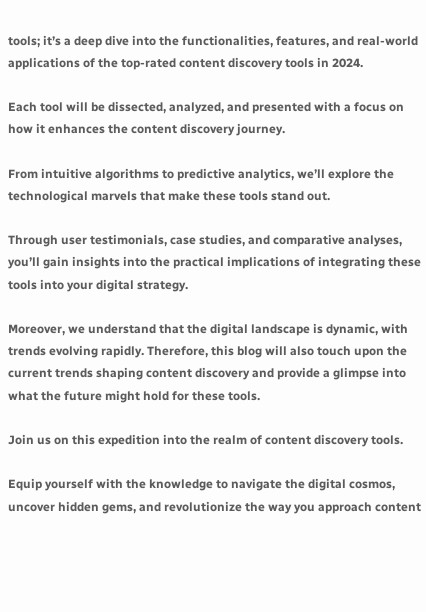tools; it’s a deep dive into the functionalities, features, and real-world applications of the top-rated content discovery tools in 2024.

Each tool will be dissected, analyzed, and presented with a focus on how it enhances the content discovery journey.

From intuitive algorithms to predictive analytics, we’ll explore the technological marvels that make these tools stand out.

Through user testimonials, case studies, and comparative analyses, you’ll gain insights into the practical implications of integrating these tools into your digital strategy.

Moreover, we understand that the digital landscape is dynamic, with trends evolving rapidly. Therefore, this blog will also touch upon the current trends shaping content discovery and provide a glimpse into what the future might hold for these tools.

Join us on this expedition into the realm of content discovery tools.

Equip yourself with the knowledge to navigate the digital cosmos, uncover hidden gems, and revolutionize the way you approach content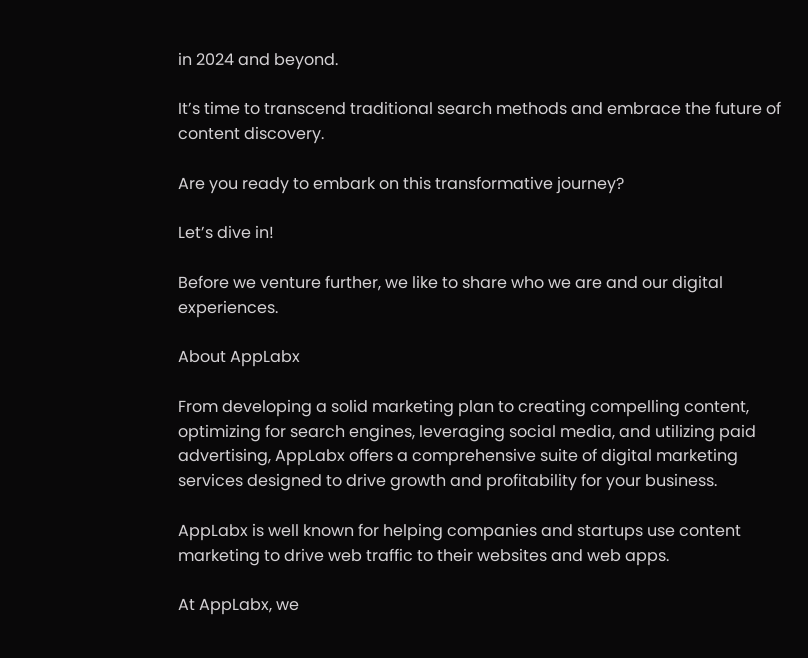in 2024 and beyond.

It’s time to transcend traditional search methods and embrace the future of content discovery.

Are you ready to embark on this transformative journey?

Let’s dive in!

Before we venture further, we like to share who we are and our digital experiences.

About AppLabx

From developing a solid marketing plan to creating compelling content, optimizing for search engines, leveraging social media, and utilizing paid advertising, AppLabx offers a comprehensive suite of digital marketing services designed to drive growth and profitability for your business.

AppLabx is well known for helping companies and startups use content marketing to drive web traffic to their websites and web apps.

At AppLabx, we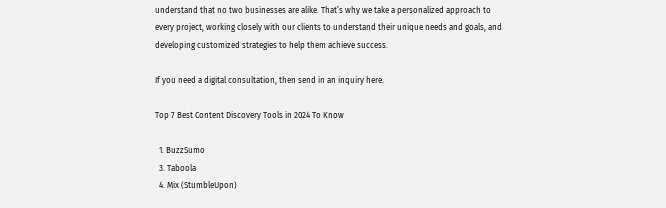understand that no two businesses are alike. That’s why we take a personalized approach to every project, working closely with our clients to understand their unique needs and goals, and developing customized strategies to help them achieve success.

If you need a digital consultation, then send in an inquiry here.

Top 7 Best Content Discovery Tools in 2024 To Know

  1. BuzzSumo
  3. Taboola
  4. Mix (StumbleUpon)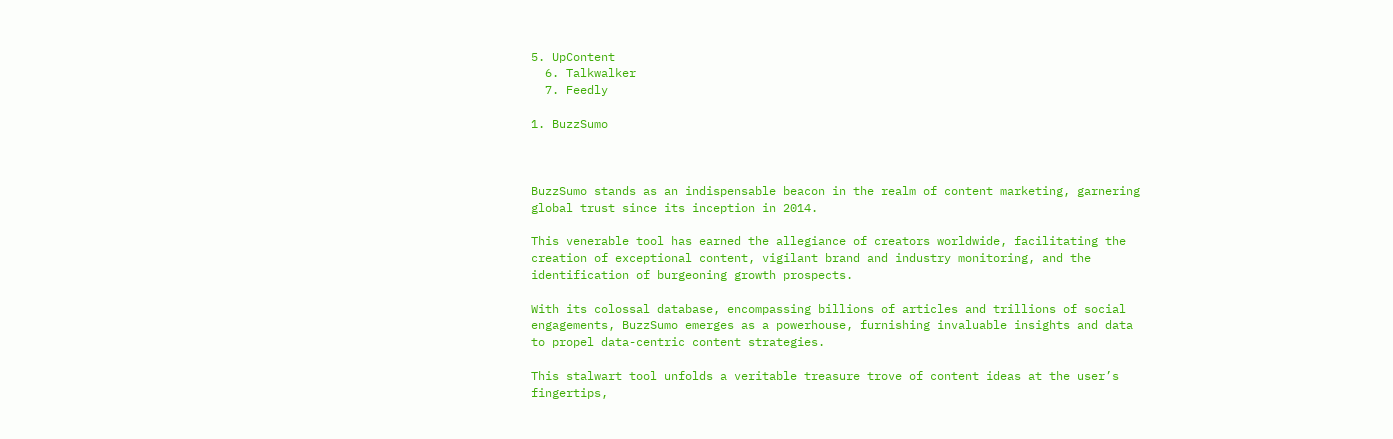5. UpContent
  6. Talkwalker
  7. Feedly

1. BuzzSumo



BuzzSumo stands as an indispensable beacon in the realm of content marketing, garnering global trust since its inception in 2014.

This venerable tool has earned the allegiance of creators worldwide, facilitating the creation of exceptional content, vigilant brand and industry monitoring, and the identification of burgeoning growth prospects.

With its colossal database, encompassing billions of articles and trillions of social engagements, BuzzSumo emerges as a powerhouse, furnishing invaluable insights and data to propel data-centric content strategies.

This stalwart tool unfolds a veritable treasure trove of content ideas at the user’s fingertips,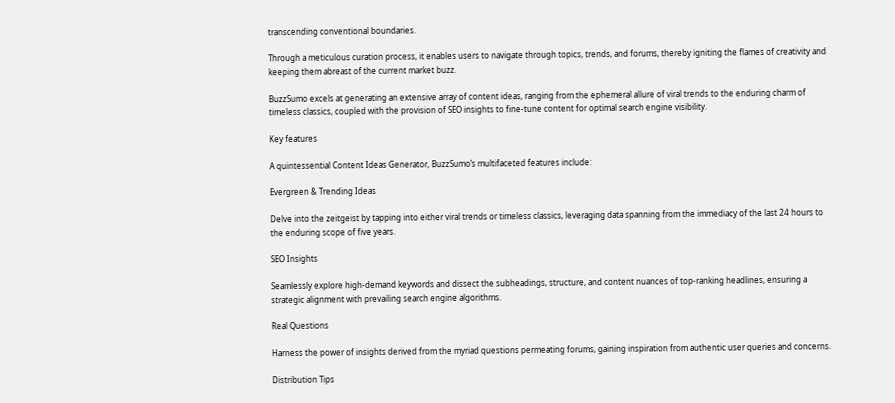transcending conventional boundaries.

Through a meticulous curation process, it enables users to navigate through topics, trends, and forums, thereby igniting the flames of creativity and keeping them abreast of the current market buzz.

BuzzSumo excels at generating an extensive array of content ideas, ranging from the ephemeral allure of viral trends to the enduring charm of timeless classics, coupled with the provision of SEO insights to fine-tune content for optimal search engine visibility.

Key features

A quintessential Content Ideas Generator, BuzzSumo’s multifaceted features include:

Evergreen & Trending Ideas

Delve into the zeitgeist by tapping into either viral trends or timeless classics, leveraging data spanning from the immediacy of the last 24 hours to the enduring scope of five years.

SEO Insights

Seamlessly explore high-demand keywords and dissect the subheadings, structure, and content nuances of top-ranking headlines, ensuring a strategic alignment with prevailing search engine algorithms.

Real Questions

Harness the power of insights derived from the myriad questions permeating forums, gaining inspiration from authentic user queries and concerns.

Distribution Tips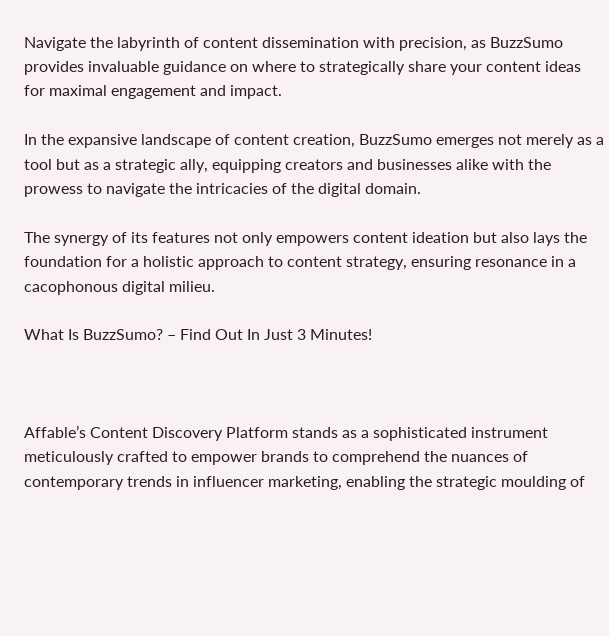Navigate the labyrinth of content dissemination with precision, as BuzzSumo provides invaluable guidance on where to strategically share your content ideas for maximal engagement and impact.

In the expansive landscape of content creation, BuzzSumo emerges not merely as a tool but as a strategic ally, equipping creators and businesses alike with the prowess to navigate the intricacies of the digital domain.

The synergy of its features not only empowers content ideation but also lays the foundation for a holistic approach to content strategy, ensuring resonance in a cacophonous digital milieu.

What Is BuzzSumo? – Find Out In Just 3 Minutes!



Affable’s Content Discovery Platform stands as a sophisticated instrument meticulously crafted to empower brands to comprehend the nuances of contemporary trends in influencer marketing, enabling the strategic moulding of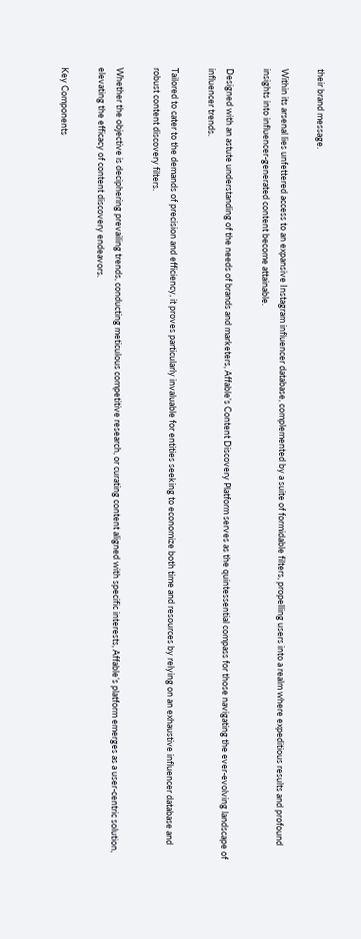their brand message.

Within its arsenal lies unfettered access to an expansive Instagram influencer database, complemented by a suite of formidable filters, propelling users into a realm where expeditious results and profound insights into influencer-generated content become attainable.

Designed with an astute understanding of the needs of brands and marketers, Affable’s Content Discovery Platform serves as the quintessential compass for those navigating the ever-evolving landscape of influencer trends.

Tailored to cater to the demands of precision and efficiency, it proves particularly invaluable for entities seeking to economize both time and resources by relying on an exhaustive influencer database and robust content discovery filters.

Whether the objective is deciphering prevailing trends, conducting meticulous competitive research, or curating content aligned with specific interests, Affable’s platform emerges as a user-centric solution, elevating the efficacy of content discovery endeavors.

Key Components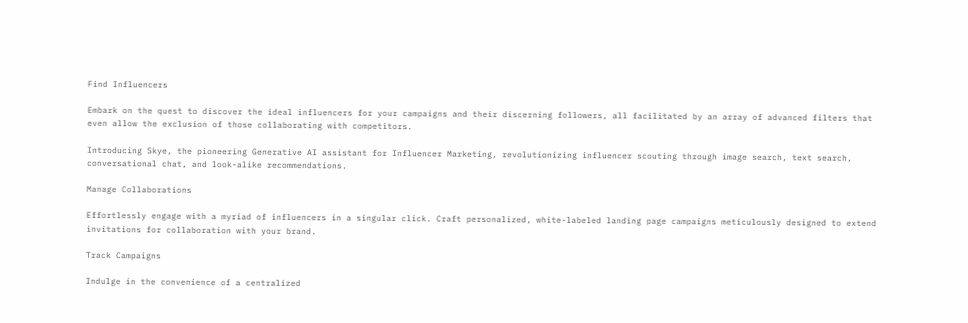Find Influencers

Embark on the quest to discover the ideal influencers for your campaigns and their discerning followers, all facilitated by an array of advanced filters that even allow the exclusion of those collaborating with competitors.

Introducing Skye, the pioneering Generative AI assistant for Influencer Marketing, revolutionizing influencer scouting through image search, text search, conversational chat, and look-alike recommendations.

Manage Collaborations

Effortlessly engage with a myriad of influencers in a singular click. Craft personalized, white-labeled landing page campaigns meticulously designed to extend invitations for collaboration with your brand.

Track Campaigns

Indulge in the convenience of a centralized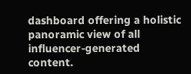dashboard offering a holistic panoramic view of all influencer-generated content.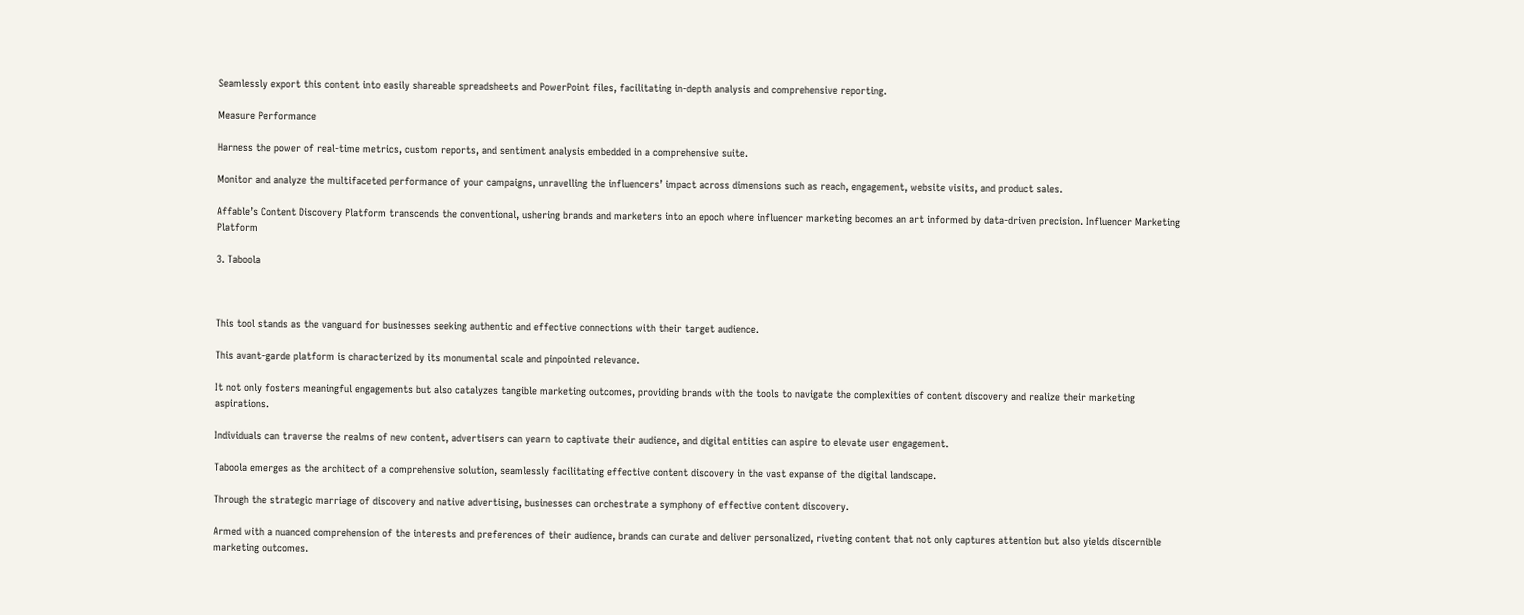Seamlessly export this content into easily shareable spreadsheets and PowerPoint files, facilitating in-depth analysis and comprehensive reporting.

Measure Performance

Harness the power of real-time metrics, custom reports, and sentiment analysis embedded in a comprehensive suite.

Monitor and analyze the multifaceted performance of your campaigns, unravelling the influencers’ impact across dimensions such as reach, engagement, website visits, and product sales.

Affable’s Content Discovery Platform transcends the conventional, ushering brands and marketers into an epoch where influencer marketing becomes an art informed by data-driven precision. Influencer Marketing Platform

3. Taboola



This tool stands as the vanguard for businesses seeking authentic and effective connections with their target audience.

This avant-garde platform is characterized by its monumental scale and pinpointed relevance.

It not only fosters meaningful engagements but also catalyzes tangible marketing outcomes, providing brands with the tools to navigate the complexities of content discovery and realize their marketing aspirations.

Individuals can traverse the realms of new content, advertisers can yearn to captivate their audience, and digital entities can aspire to elevate user engagement.

Taboola emerges as the architect of a comprehensive solution, seamlessly facilitating effective content discovery in the vast expanse of the digital landscape.

Through the strategic marriage of discovery and native advertising, businesses can orchestrate a symphony of effective content discovery.

Armed with a nuanced comprehension of the interests and preferences of their audience, brands can curate and deliver personalized, riveting content that not only captures attention but also yields discernible marketing outcomes.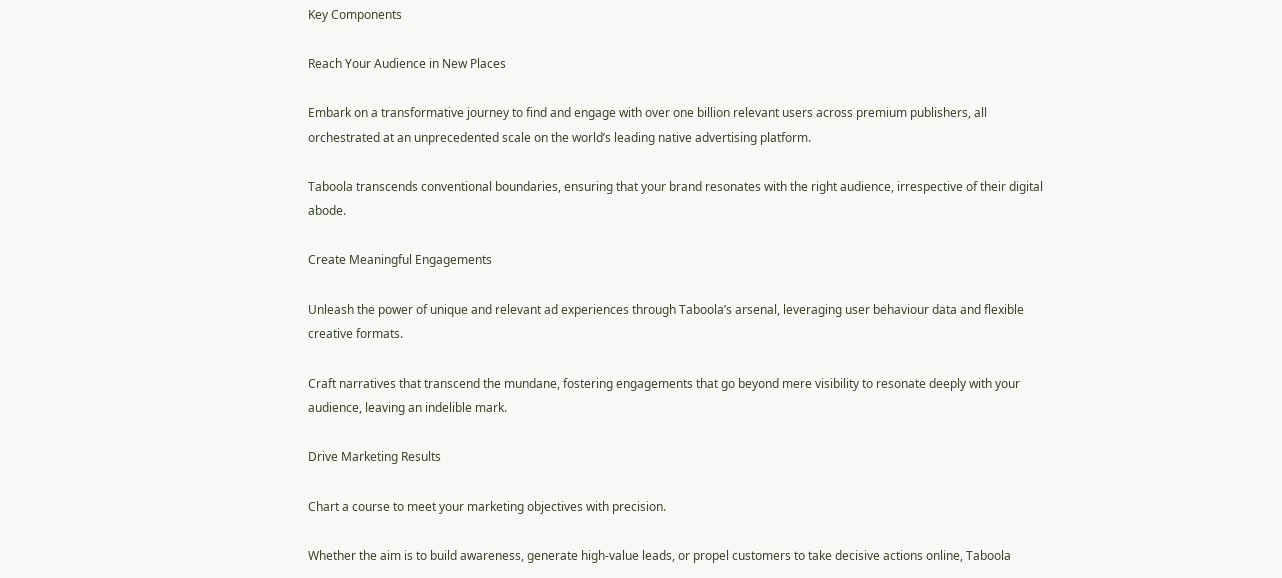Key Components

Reach Your Audience in New Places

Embark on a transformative journey to find and engage with over one billion relevant users across premium publishers, all orchestrated at an unprecedented scale on the world’s leading native advertising platform.

Taboola transcends conventional boundaries, ensuring that your brand resonates with the right audience, irrespective of their digital abode.

Create Meaningful Engagements

Unleash the power of unique and relevant ad experiences through Taboola’s arsenal, leveraging user behaviour data and flexible creative formats.

Craft narratives that transcend the mundane, fostering engagements that go beyond mere visibility to resonate deeply with your audience, leaving an indelible mark.

Drive Marketing Results

Chart a course to meet your marketing objectives with precision.

Whether the aim is to build awareness, generate high-value leads, or propel customers to take decisive actions online, Taboola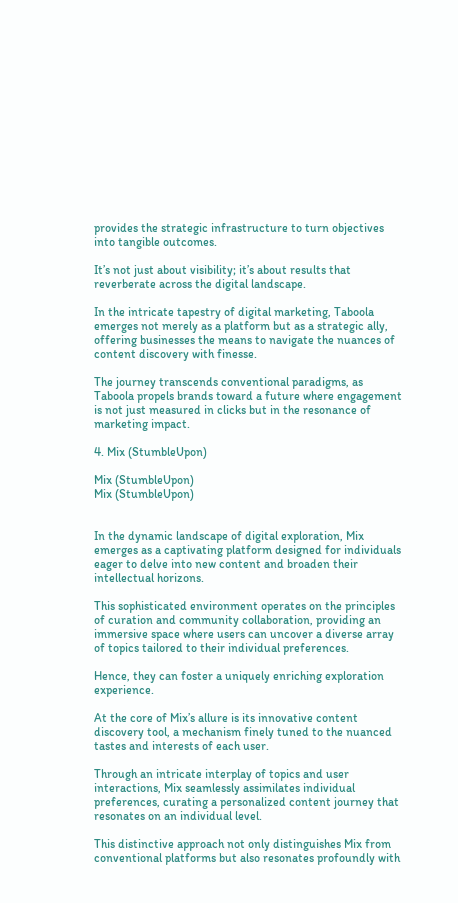provides the strategic infrastructure to turn objectives into tangible outcomes.

It’s not just about visibility; it’s about results that reverberate across the digital landscape.

In the intricate tapestry of digital marketing, Taboola emerges not merely as a platform but as a strategic ally, offering businesses the means to navigate the nuances of content discovery with finesse.

The journey transcends conventional paradigms, as Taboola propels brands toward a future where engagement is not just measured in clicks but in the resonance of marketing impact.

4. Mix (StumbleUpon)

Mix (StumbleUpon)
Mix (StumbleUpon)


In the dynamic landscape of digital exploration, Mix emerges as a captivating platform designed for individuals eager to delve into new content and broaden their intellectual horizons.

This sophisticated environment operates on the principles of curation and community collaboration, providing an immersive space where users can uncover a diverse array of topics tailored to their individual preferences.

Hence, they can foster a uniquely enriching exploration experience.

At the core of Mix’s allure is its innovative content discovery tool, a mechanism finely tuned to the nuanced tastes and interests of each user.

Through an intricate interplay of topics and user interactions, Mix seamlessly assimilates individual preferences, curating a personalized content journey that resonates on an individual level.

This distinctive approach not only distinguishes Mix from conventional platforms but also resonates profoundly with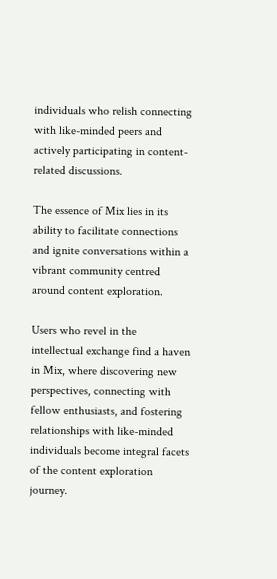individuals who relish connecting with like-minded peers and actively participating in content-related discussions.

The essence of Mix lies in its ability to facilitate connections and ignite conversations within a vibrant community centred around content exploration.

Users who revel in the intellectual exchange find a haven in Mix, where discovering new perspectives, connecting with fellow enthusiasts, and fostering relationships with like-minded individuals become integral facets of the content exploration journey.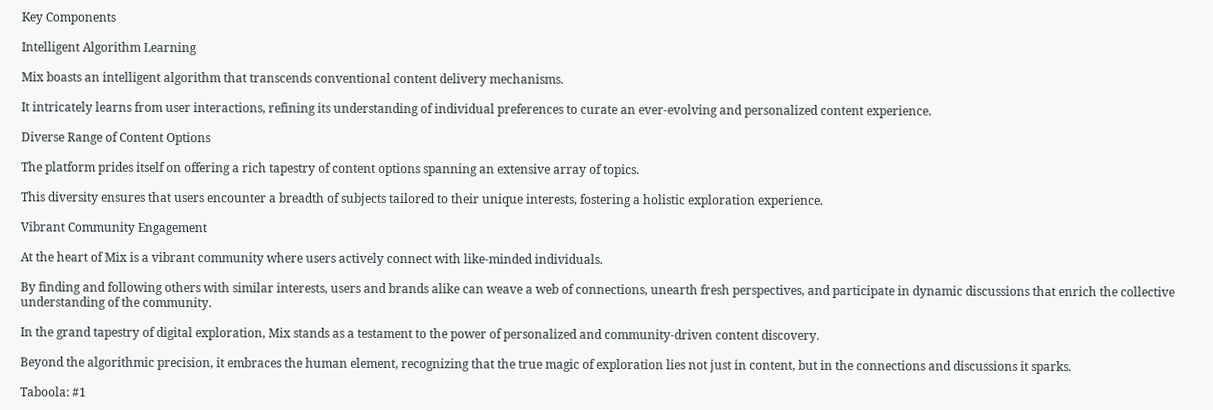Key Components

Intelligent Algorithm Learning

Mix boasts an intelligent algorithm that transcends conventional content delivery mechanisms.

It intricately learns from user interactions, refining its understanding of individual preferences to curate an ever-evolving and personalized content experience.

Diverse Range of Content Options

The platform prides itself on offering a rich tapestry of content options spanning an extensive array of topics.

This diversity ensures that users encounter a breadth of subjects tailored to their unique interests, fostering a holistic exploration experience.

Vibrant Community Engagement

At the heart of Mix is a vibrant community where users actively connect with like-minded individuals.

By finding and following others with similar interests, users and brands alike can weave a web of connections, unearth fresh perspectives, and participate in dynamic discussions that enrich the collective understanding of the community.

In the grand tapestry of digital exploration, Mix stands as a testament to the power of personalized and community-driven content discovery.

Beyond the algorithmic precision, it embraces the human element, recognizing that the true magic of exploration lies not just in content, but in the connections and discussions it sparks.

Taboola: #1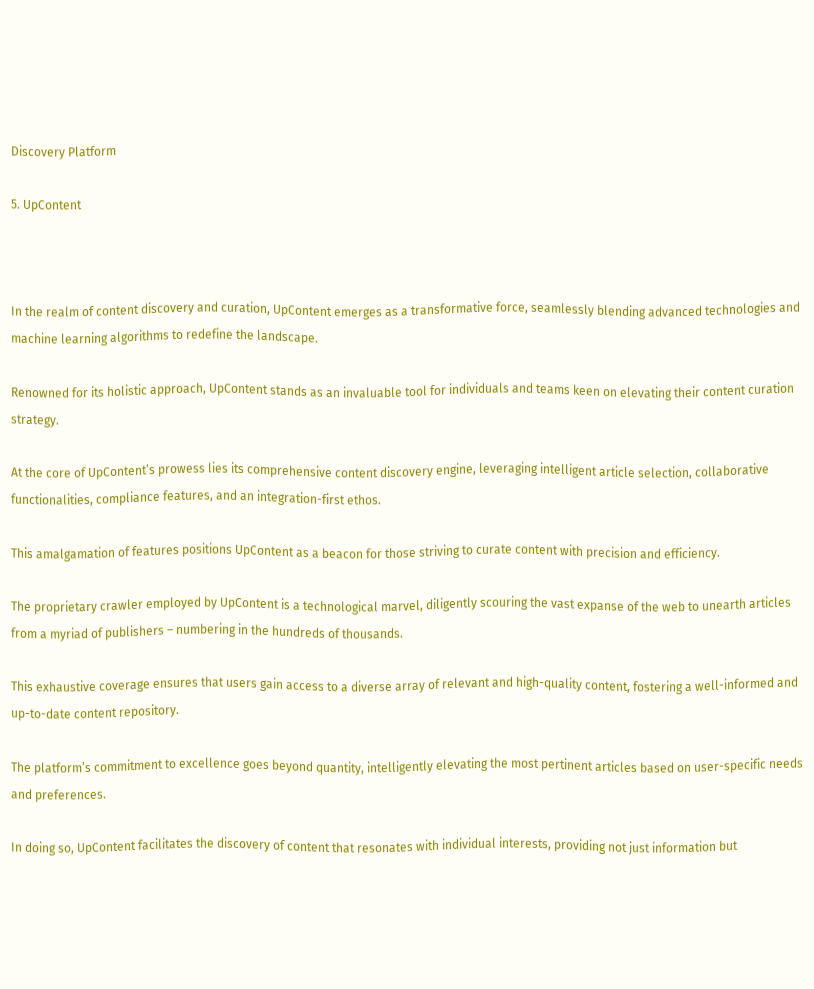Discovery Platform

5. UpContent



In the realm of content discovery and curation, UpContent emerges as a transformative force, seamlessly blending advanced technologies and machine learning algorithms to redefine the landscape.

Renowned for its holistic approach, UpContent stands as an invaluable tool for individuals and teams keen on elevating their content curation strategy.

At the core of UpContent’s prowess lies its comprehensive content discovery engine, leveraging intelligent article selection, collaborative functionalities, compliance features, and an integration-first ethos.

This amalgamation of features positions UpContent as a beacon for those striving to curate content with precision and efficiency.

The proprietary crawler employed by UpContent is a technological marvel, diligently scouring the vast expanse of the web to unearth articles from a myriad of publishers – numbering in the hundreds of thousands.

This exhaustive coverage ensures that users gain access to a diverse array of relevant and high-quality content, fostering a well-informed and up-to-date content repository.

The platform’s commitment to excellence goes beyond quantity, intelligently elevating the most pertinent articles based on user-specific needs and preferences.

In doing so, UpContent facilitates the discovery of content that resonates with individual interests, providing not just information but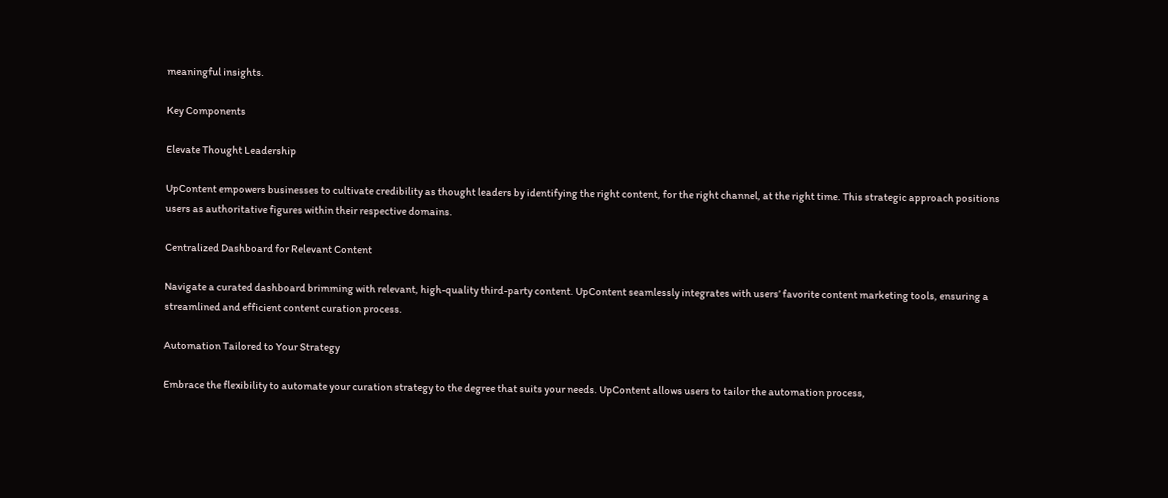meaningful insights.

Key Components

Elevate Thought Leadership

UpContent empowers businesses to cultivate credibility as thought leaders by identifying the right content, for the right channel, at the right time. This strategic approach positions users as authoritative figures within their respective domains.

Centralized Dashboard for Relevant Content

Navigate a curated dashboard brimming with relevant, high-quality third-party content. UpContent seamlessly integrates with users’ favorite content marketing tools, ensuring a streamlined and efficient content curation process.

Automation Tailored to Your Strategy

Embrace the flexibility to automate your curation strategy to the degree that suits your needs. UpContent allows users to tailor the automation process,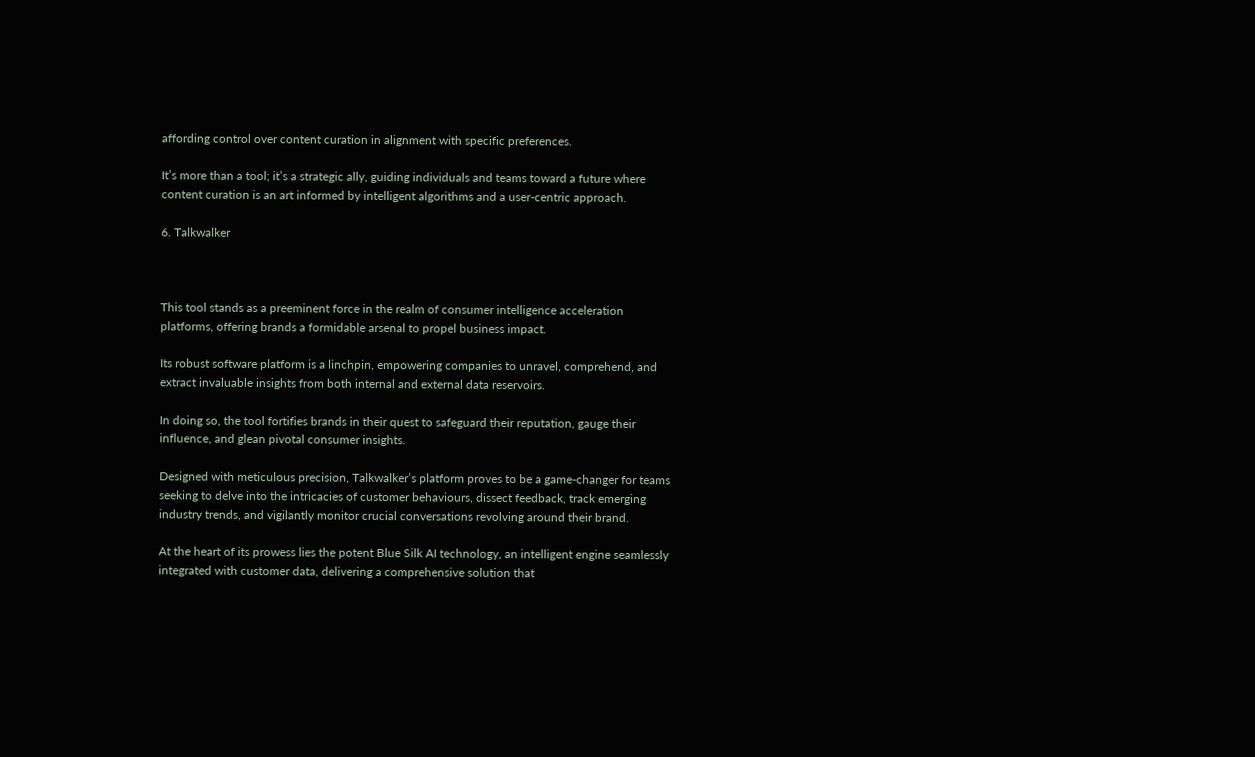affording control over content curation in alignment with specific preferences.

It’s more than a tool; it’s a strategic ally, guiding individuals and teams toward a future where content curation is an art informed by intelligent algorithms and a user-centric approach.

6. Talkwalker



This tool stands as a preeminent force in the realm of consumer intelligence acceleration platforms, offering brands a formidable arsenal to propel business impact.

Its robust software platform is a linchpin, empowering companies to unravel, comprehend, and extract invaluable insights from both internal and external data reservoirs.

In doing so, the tool fortifies brands in their quest to safeguard their reputation, gauge their influence, and glean pivotal consumer insights.

Designed with meticulous precision, Talkwalker’s platform proves to be a game-changer for teams seeking to delve into the intricacies of customer behaviours, dissect feedback, track emerging industry trends, and vigilantly monitor crucial conversations revolving around their brand.

At the heart of its prowess lies the potent Blue Silk AI technology, an intelligent engine seamlessly integrated with customer data, delivering a comprehensive solution that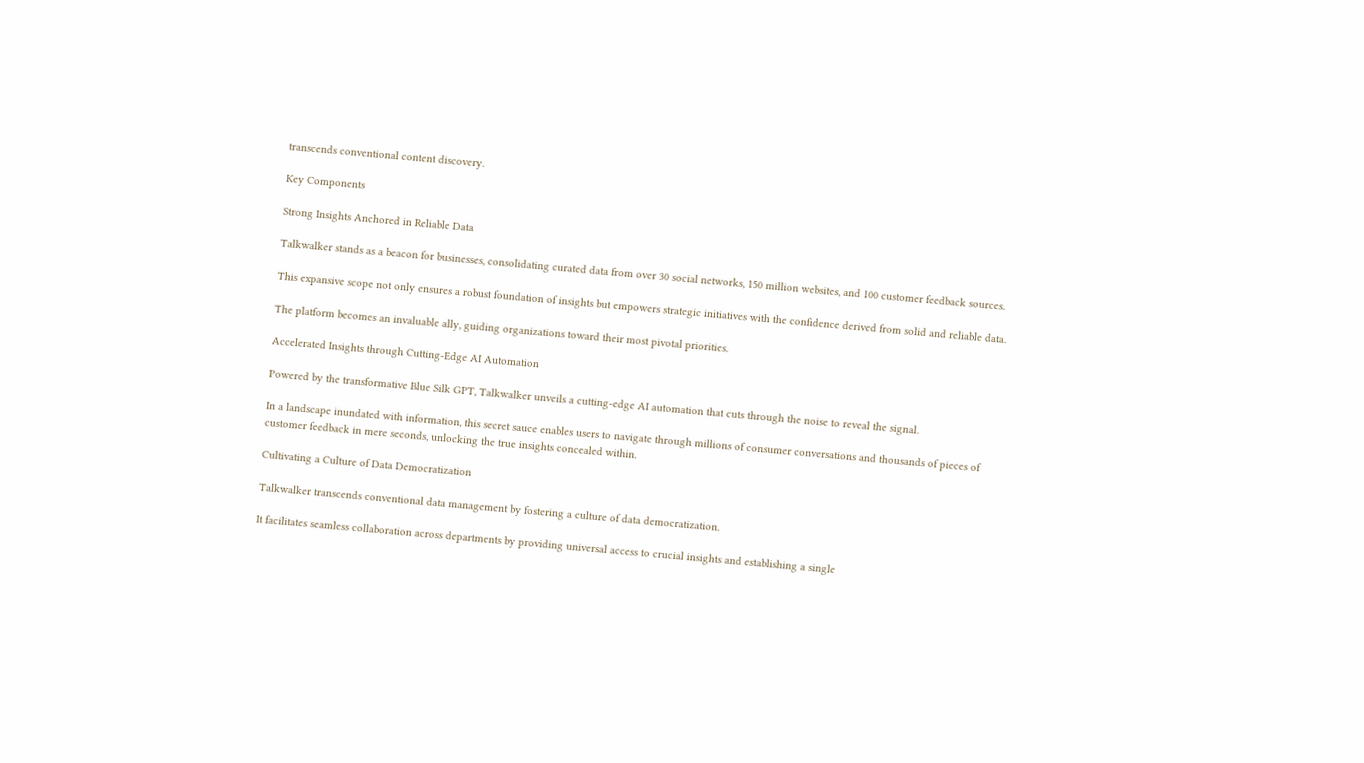transcends conventional content discovery.

Key Components

Strong Insights Anchored in Reliable Data

Talkwalker stands as a beacon for businesses, consolidating curated data from over 30 social networks, 150 million websites, and 100 customer feedback sources.

This expansive scope not only ensures a robust foundation of insights but empowers strategic initiatives with the confidence derived from solid and reliable data.

The platform becomes an invaluable ally, guiding organizations toward their most pivotal priorities.

Accelerated Insights through Cutting-Edge AI Automation

Powered by the transformative Blue Silk GPT, Talkwalker unveils a cutting-edge AI automation that cuts through the noise to reveal the signal.

In a landscape inundated with information, this secret sauce enables users to navigate through millions of consumer conversations and thousands of pieces of customer feedback in mere seconds, unlocking the true insights concealed within.

Cultivating a Culture of Data Democratization

Talkwalker transcends conventional data management by fostering a culture of data democratization.

It facilitates seamless collaboration across departments by providing universal access to crucial insights and establishing a single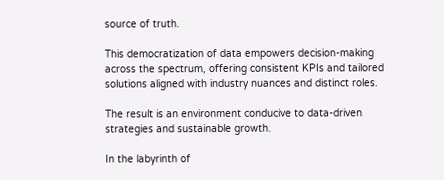source of truth.

This democratization of data empowers decision-making across the spectrum, offering consistent KPIs and tailored solutions aligned with industry nuances and distinct roles.

The result is an environment conducive to data-driven strategies and sustainable growth.

In the labyrinth of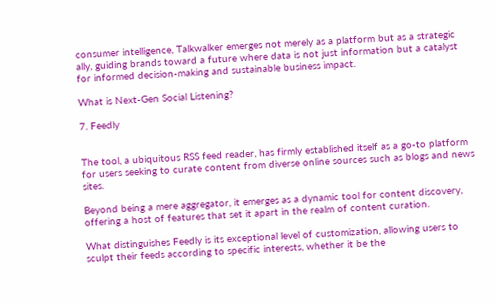consumer intelligence, Talkwalker emerges not merely as a platform but as a strategic ally, guiding brands toward a future where data is not just information but a catalyst for informed decision-making and sustainable business impact.

What is Next-Gen Social Listening?

7. Feedly


The tool, a ubiquitous RSS feed reader, has firmly established itself as a go-to platform for users seeking to curate content from diverse online sources such as blogs and news sites.

Beyond being a mere aggregator, it emerges as a dynamic tool for content discovery, offering a host of features that set it apart in the realm of content curation.

What distinguishes Feedly is its exceptional level of customization, allowing users to sculpt their feeds according to specific interests, whether it be the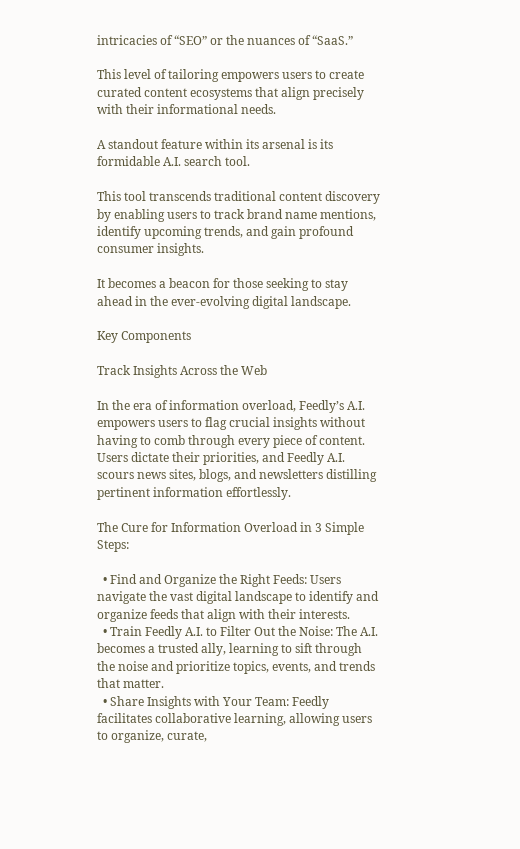intricacies of “SEO” or the nuances of “SaaS.”

This level of tailoring empowers users to create curated content ecosystems that align precisely with their informational needs.

A standout feature within its arsenal is its formidable A.I. search tool.

This tool transcends traditional content discovery by enabling users to track brand name mentions, identify upcoming trends, and gain profound consumer insights.

It becomes a beacon for those seeking to stay ahead in the ever-evolving digital landscape.

Key Components

Track Insights Across the Web

In the era of information overload, Feedly’s A.I. empowers users to flag crucial insights without having to comb through every piece of content. Users dictate their priorities, and Feedly A.I. scours news sites, blogs, and newsletters distilling pertinent information effortlessly.

The Cure for Information Overload in 3 Simple Steps:

  • Find and Organize the Right Feeds: Users navigate the vast digital landscape to identify and organize feeds that align with their interests.
  • Train Feedly A.I. to Filter Out the Noise: The A.I. becomes a trusted ally, learning to sift through the noise and prioritize topics, events, and trends that matter.
  • Share Insights with Your Team: Feedly facilitates collaborative learning, allowing users to organize, curate,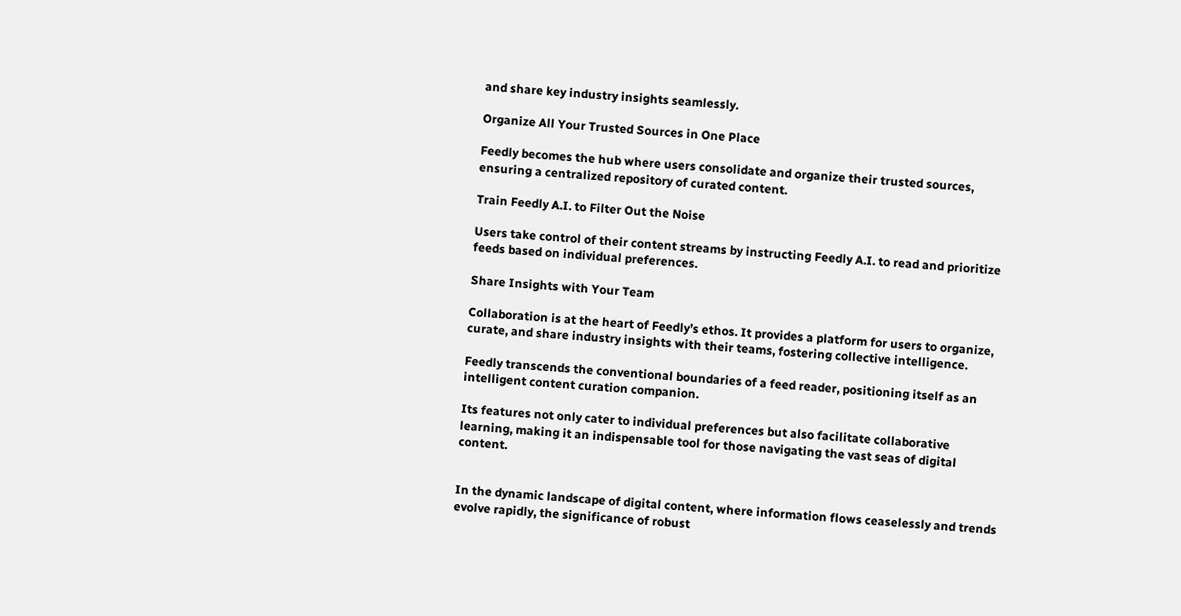and share key industry insights seamlessly.

Organize All Your Trusted Sources in One Place

Feedly becomes the hub where users consolidate and organize their trusted sources, ensuring a centralized repository of curated content.

Train Feedly A.I. to Filter Out the Noise

Users take control of their content streams by instructing Feedly A.I. to read and prioritize feeds based on individual preferences.

Share Insights with Your Team

Collaboration is at the heart of Feedly’s ethos. It provides a platform for users to organize, curate, and share industry insights with their teams, fostering collective intelligence.

Feedly transcends the conventional boundaries of a feed reader, positioning itself as an intelligent content curation companion.

Its features not only cater to individual preferences but also facilitate collaborative learning, making it an indispensable tool for those navigating the vast seas of digital content.


In the dynamic landscape of digital content, where information flows ceaselessly and trends evolve rapidly, the significance of robust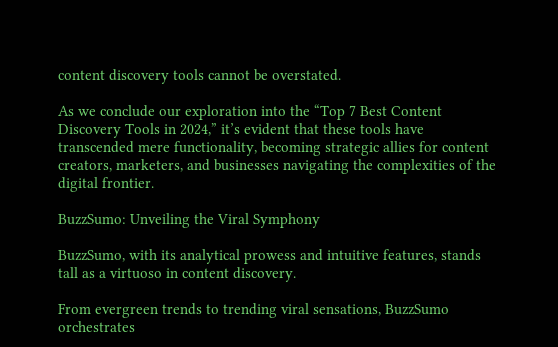content discovery tools cannot be overstated.

As we conclude our exploration into the “Top 7 Best Content Discovery Tools in 2024,” it’s evident that these tools have transcended mere functionality, becoming strategic allies for content creators, marketers, and businesses navigating the complexities of the digital frontier.

BuzzSumo: Unveiling the Viral Symphony

BuzzSumo, with its analytical prowess and intuitive features, stands tall as a virtuoso in content discovery.

From evergreen trends to trending viral sensations, BuzzSumo orchestrates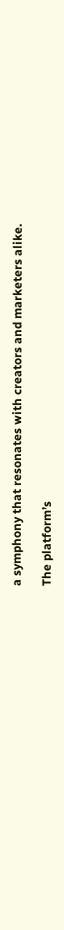a symphony that resonates with creators and marketers alike.

The platform’s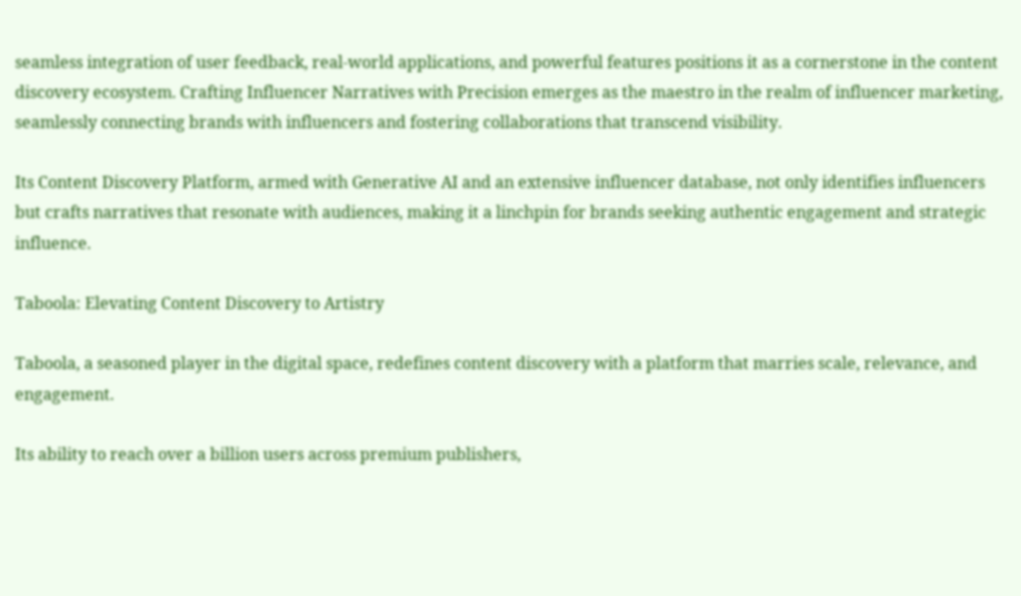seamless integration of user feedback, real-world applications, and powerful features positions it as a cornerstone in the content discovery ecosystem. Crafting Influencer Narratives with Precision emerges as the maestro in the realm of influencer marketing, seamlessly connecting brands with influencers and fostering collaborations that transcend visibility.

Its Content Discovery Platform, armed with Generative AI and an extensive influencer database, not only identifies influencers but crafts narratives that resonate with audiences, making it a linchpin for brands seeking authentic engagement and strategic influence.

Taboola: Elevating Content Discovery to Artistry

Taboola, a seasoned player in the digital space, redefines content discovery with a platform that marries scale, relevance, and engagement.

Its ability to reach over a billion users across premium publishers,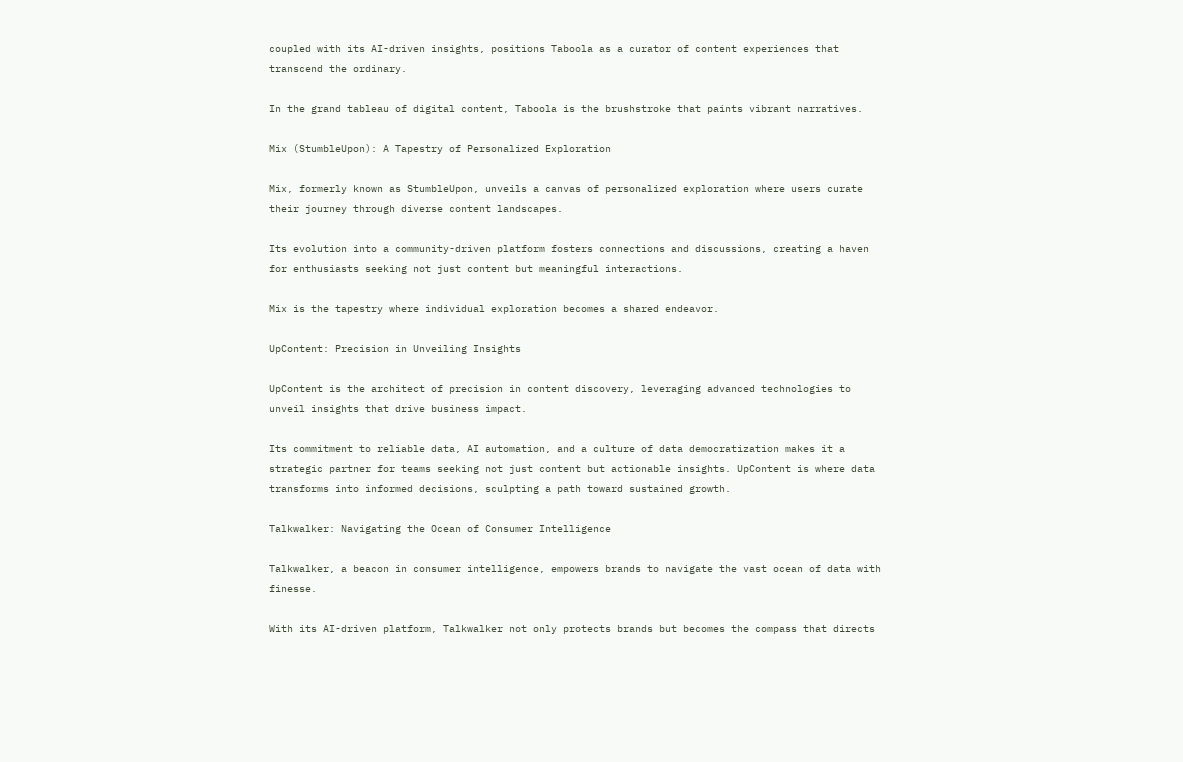coupled with its AI-driven insights, positions Taboola as a curator of content experiences that transcend the ordinary.

In the grand tableau of digital content, Taboola is the brushstroke that paints vibrant narratives.

Mix (StumbleUpon): A Tapestry of Personalized Exploration

Mix, formerly known as StumbleUpon, unveils a canvas of personalized exploration where users curate their journey through diverse content landscapes.

Its evolution into a community-driven platform fosters connections and discussions, creating a haven for enthusiasts seeking not just content but meaningful interactions.

Mix is the tapestry where individual exploration becomes a shared endeavor.

UpContent: Precision in Unveiling Insights

UpContent is the architect of precision in content discovery, leveraging advanced technologies to unveil insights that drive business impact.

Its commitment to reliable data, AI automation, and a culture of data democratization makes it a strategic partner for teams seeking not just content but actionable insights. UpContent is where data transforms into informed decisions, sculpting a path toward sustained growth.

Talkwalker: Navigating the Ocean of Consumer Intelligence

Talkwalker, a beacon in consumer intelligence, empowers brands to navigate the vast ocean of data with finesse.

With its AI-driven platform, Talkwalker not only protects brands but becomes the compass that directs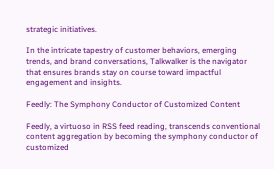strategic initiatives.

In the intricate tapestry of customer behaviors, emerging trends, and brand conversations, Talkwalker is the navigator that ensures brands stay on course toward impactful engagement and insights.

Feedly: The Symphony Conductor of Customized Content

Feedly, a virtuoso in RSS feed reading, transcends conventional content aggregation by becoming the symphony conductor of customized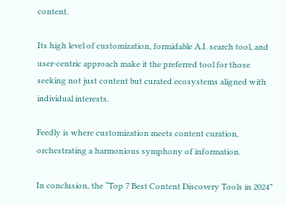content.

Its high level of customization, formidable A.I. search tool, and user-centric approach make it the preferred tool for those seeking not just content but curated ecosystems aligned with individual interests.

Feedly is where customization meets content curation, orchestrating a harmonious symphony of information.

In conclusion, the “Top 7 Best Content Discovery Tools in 2024”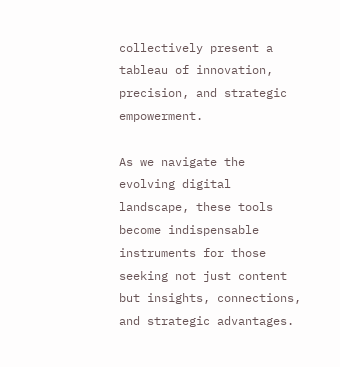collectively present a tableau of innovation, precision, and strategic empowerment.

As we navigate the evolving digital landscape, these tools become indispensable instruments for those seeking not just content but insights, connections, and strategic advantages.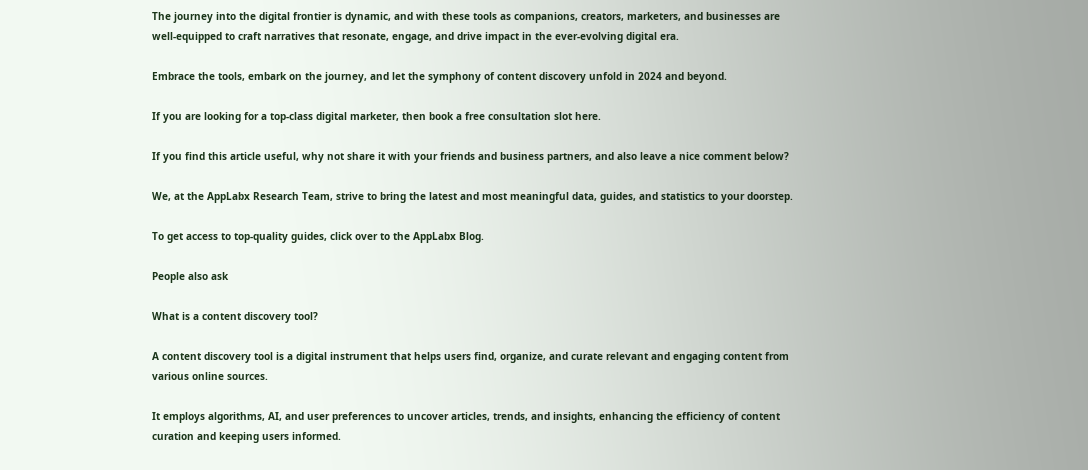The journey into the digital frontier is dynamic, and with these tools as companions, creators, marketers, and businesses are well-equipped to craft narratives that resonate, engage, and drive impact in the ever-evolving digital era.

Embrace the tools, embark on the journey, and let the symphony of content discovery unfold in 2024 and beyond.

If you are looking for a top-class digital marketer, then book a free consultation slot here.

If you find this article useful, why not share it with your friends and business partners, and also leave a nice comment below?

We, at the AppLabx Research Team, strive to bring the latest and most meaningful data, guides, and statistics to your doorstep.

To get access to top-quality guides, click over to the AppLabx Blog.

People also ask

What is a content discovery tool?

A content discovery tool is a digital instrument that helps users find, organize, and curate relevant and engaging content from various online sources.

It employs algorithms, AI, and user preferences to uncover articles, trends, and insights, enhancing the efficiency of content curation and keeping users informed.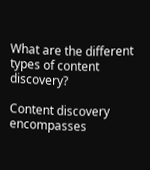What are the different types of content discovery?

Content discovery encompasses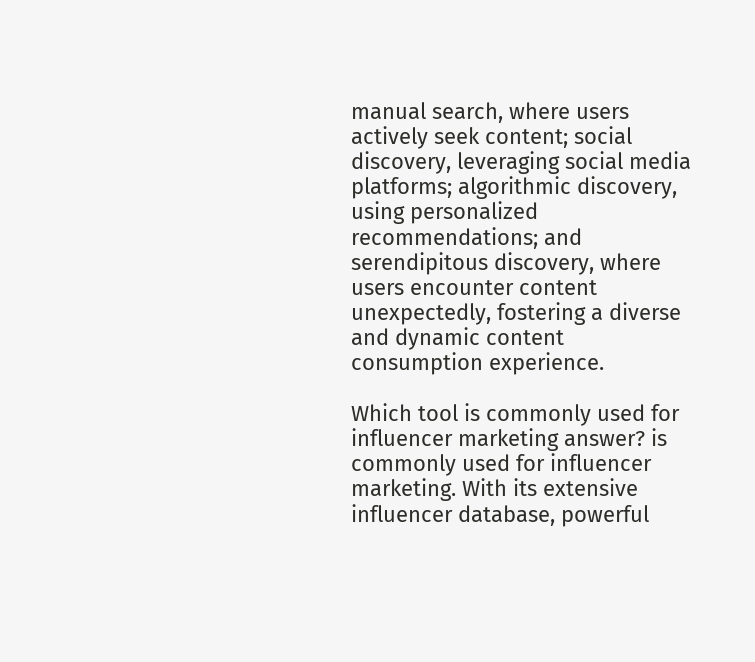manual search, where users actively seek content; social discovery, leveraging social media platforms; algorithmic discovery, using personalized recommendations; and serendipitous discovery, where users encounter content unexpectedly, fostering a diverse and dynamic content consumption experience.

Which tool is commonly used for influencer marketing answer? is commonly used for influencer marketing. With its extensive influencer database, powerful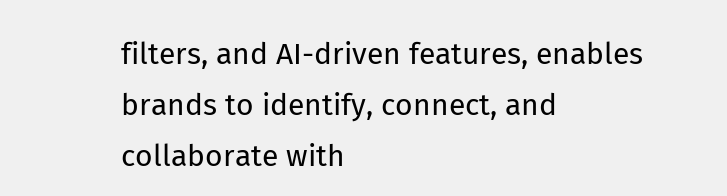filters, and AI-driven features, enables brands to identify, connect, and collaborate with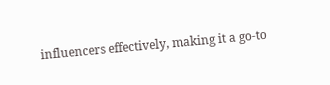influencers effectively, making it a go-to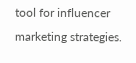tool for influencer marketing strategies.